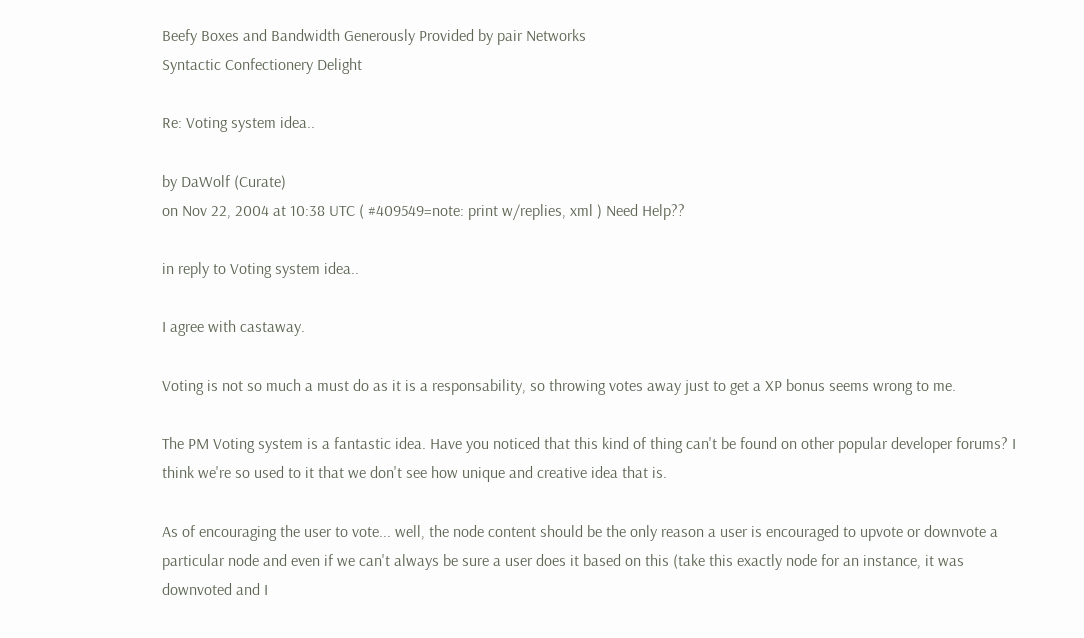Beefy Boxes and Bandwidth Generously Provided by pair Networks
Syntactic Confectionery Delight

Re: Voting system idea..

by DaWolf (Curate)
on Nov 22, 2004 at 10:38 UTC ( #409549=note: print w/replies, xml ) Need Help??

in reply to Voting system idea..

I agree with castaway.

Voting is not so much a must do as it is a responsability, so throwing votes away just to get a XP bonus seems wrong to me.

The PM Voting system is a fantastic idea. Have you noticed that this kind of thing can't be found on other popular developer forums? I think we're so used to it that we don't see how unique and creative idea that is.

As of encouraging the user to vote... well, the node content should be the only reason a user is encouraged to upvote or downvote a particular node and even if we can't always be sure a user does it based on this (take this exactly node for an instance, it was downvoted and I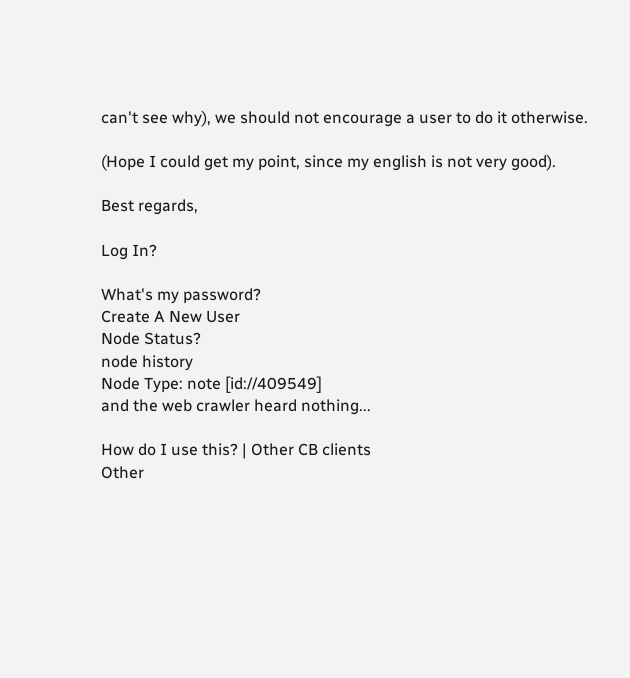can't see why), we should not encourage a user to do it otherwise.

(Hope I could get my point, since my english is not very good).

Best regards,

Log In?

What's my password?
Create A New User
Node Status?
node history
Node Type: note [id://409549]
and the web crawler heard nothing...

How do I use this? | Other CB clients
Other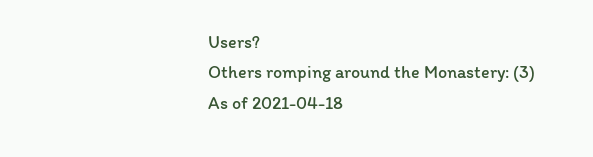Users?
Others romping around the Monastery: (3)
As of 2021-04-18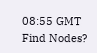08:55 GMT
Find Nodes?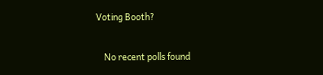Voting Booth?

    No recent polls found